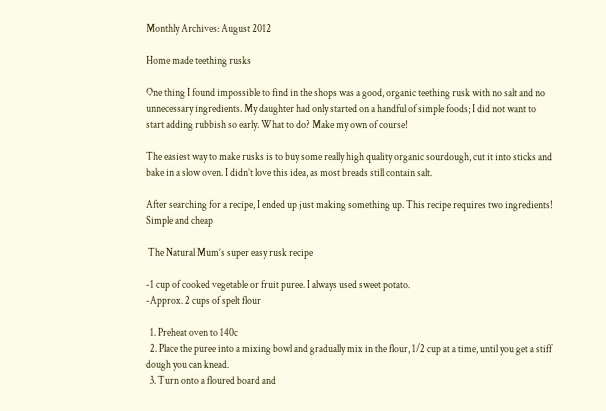Monthly Archives: August 2012

Home made teething rusks

One thing I found impossible to find in the shops was a good, organic teething rusk with no salt and no unnecessary ingredients. My daughter had only started on a handful of simple foods; I did not want to start adding rubbish so early. What to do? Make my own of course!

The easiest way to make rusks is to buy some really high quality organic sourdough, cut it into sticks and bake in a slow oven. I didn’t love this idea, as most breads still contain salt.

After searching for a recipe, I ended up just making something up. This recipe requires two ingredients! Simple and cheap

 The Natural Mum’s super easy rusk recipe

-1 cup of cooked vegetable or fruit puree. I always used sweet potato.
-Approx. 2 cups of spelt flour

  1. Preheat oven to 140c
  2. Place the puree into a mixing bowl and gradually mix in the flour, 1/2 cup at a time, until you get a stiff dough you can knead.
  3. Turn onto a floured board and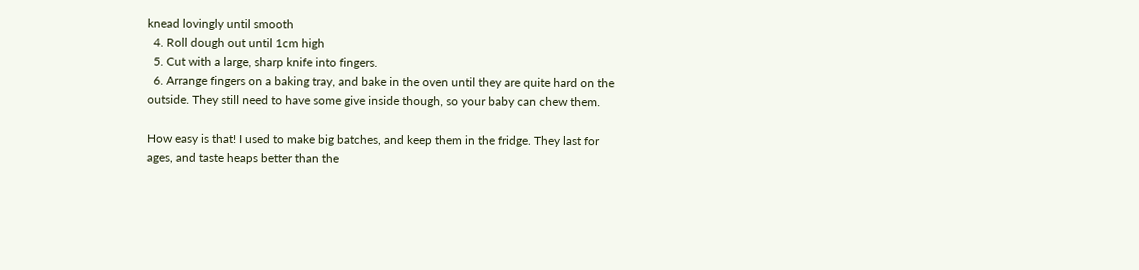knead lovingly until smooth
  4. Roll dough out until 1cm high
  5. Cut with a large, sharp knife into fingers.
  6. Arrange fingers on a baking tray, and bake in the oven until they are quite hard on the outside. They still need to have some give inside though, so your baby can chew them.

How easy is that! I used to make big batches, and keep them in the fridge. They last for ages, and taste heaps better than the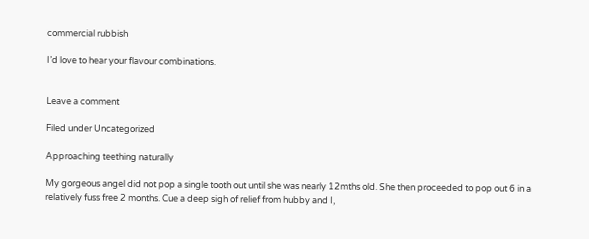commercial rubbish

I’d love to hear your flavour combinations.


Leave a comment

Filed under Uncategorized

Approaching teething naturally

My gorgeous angel did not pop a single tooth out until she was nearly 12mths old. She then proceeded to pop out 6 in a relatively fuss free 2 months. Cue a deep sigh of relief from hubby and I,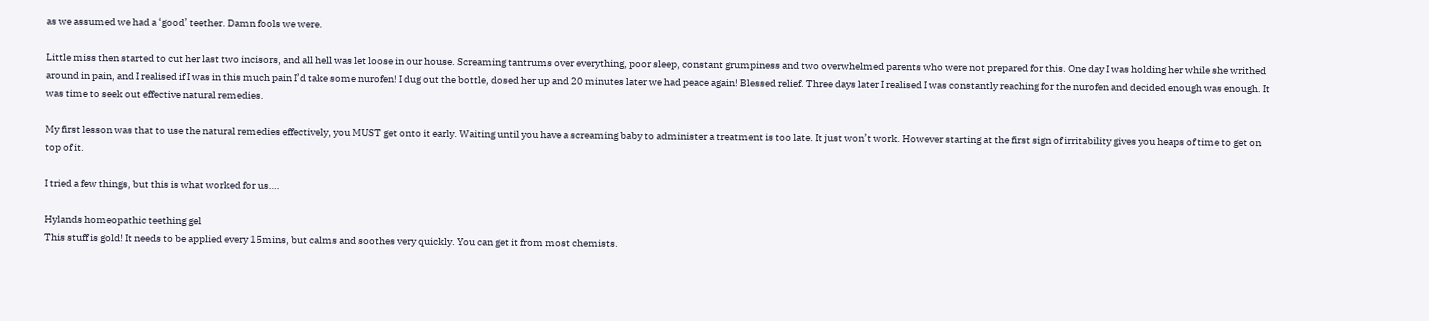as we assumed we had a ‘good’ teether. Damn fools we were.

Little miss then started to cut her last two incisors, and all hell was let loose in our house. Screaming tantrums over everything, poor sleep, constant grumpiness and two overwhelmed parents who were not prepared for this. One day I was holding her while she writhed around in pain, and I realised if I was in this much pain I’d take some nurofen! I dug out the bottle, dosed her up and 20 minutes later we had peace again! Blessed relief. Three days later I realised I was constantly reaching for the nurofen and decided enough was enough. It was time to seek out effective natural remedies.

My first lesson was that to use the natural remedies effectively, you MUST get onto it early. Waiting until you have a screaming baby to administer a treatment is too late. It just won’t work. However starting at the first sign of irritability gives you heaps of time to get on top of it.

I tried a few things, but this is what worked for us….

Hylands homeopathic teething gel
This stuff is gold! It needs to be applied every 15mins, but calms and soothes very quickly. You can get it from most chemists.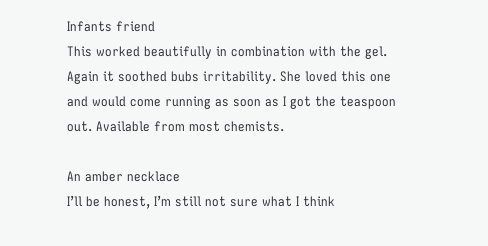Infants friend
This worked beautifully in combination with the gel. Again it soothed bubs irritability. She loved this one and would come running as soon as I got the teaspoon out. Available from most chemists.

An amber necklace
I’ll be honest, I’m still not sure what I think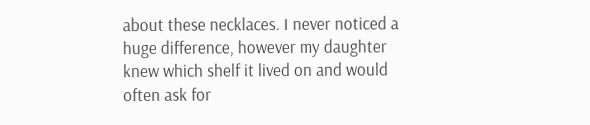about these necklaces. I never noticed a huge difference, however my daughter knew which shelf it lived on and would often ask for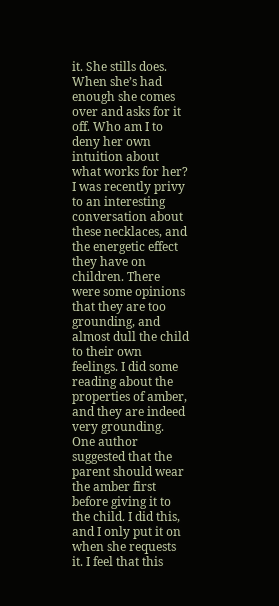it. She stills does. When she’s had enough she comes over and asks for it off. Who am I to deny her own intuition about what works for her? I was recently privy to an interesting conversation about these necklaces, and the energetic effect they have on children. There were some opinions that they are too grounding, and almost dull the child to their own feelings. I did some reading about the properties of amber, and they are indeed very grounding. One author suggested that the parent should wear the amber first before giving it to the child. I did this, and I only put it on when she requests it. I feel that this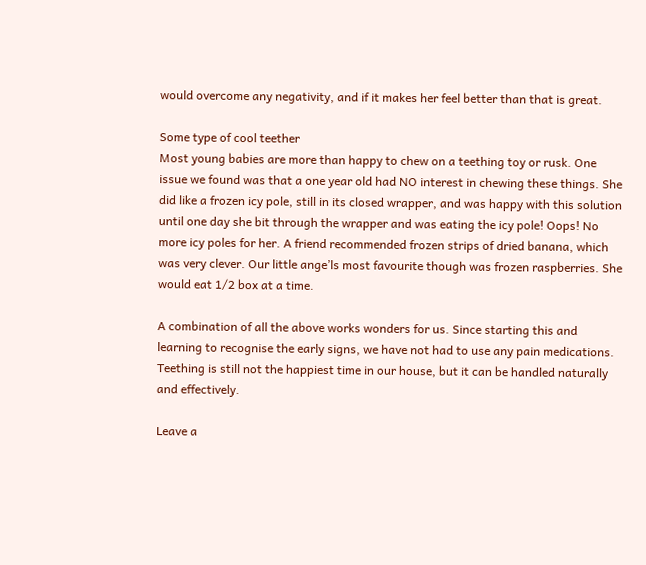would overcome any negativity, and if it makes her feel better than that is great.

Some type of cool teether
Most young babies are more than happy to chew on a teething toy or rusk. One issue we found was that a one year old had NO interest in chewing these things. She did like a frozen icy pole, still in its closed wrapper, and was happy with this solution until one day she bit through the wrapper and was eating the icy pole! Oops! No more icy poles for her. A friend recommended frozen strips of dried banana, which was very clever. Our little ange’ls most favourite though was frozen raspberries. She would eat 1/2 box at a time.

A combination of all the above works wonders for us. Since starting this and learning to recognise the early signs, we have not had to use any pain medications. Teething is still not the happiest time in our house, but it can be handled naturally and effectively.

Leave a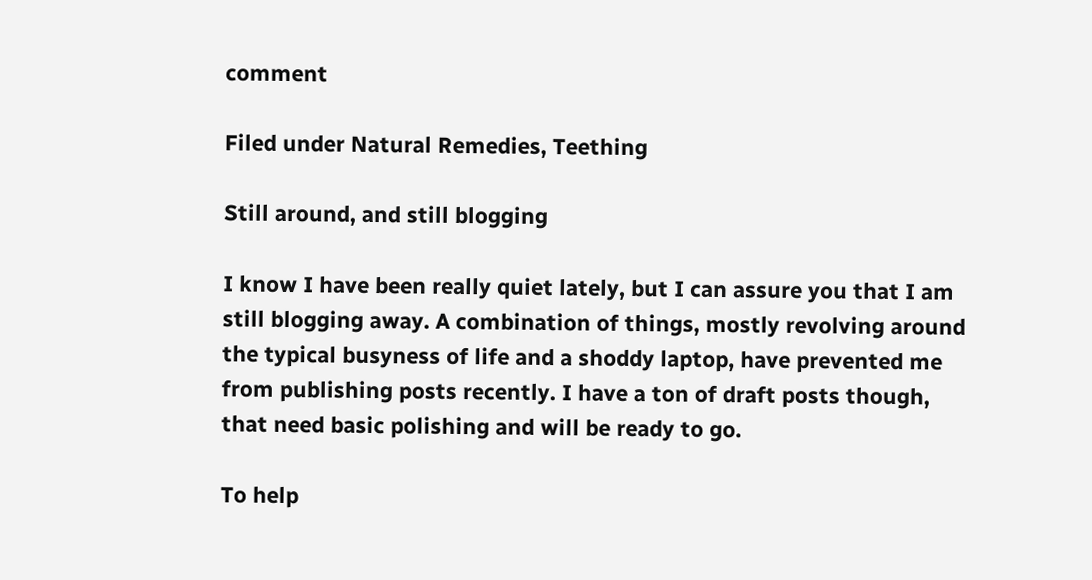comment

Filed under Natural Remedies, Teething

Still around, and still blogging

I know I have been really quiet lately, but I can assure you that I am still blogging away. A combination of things, mostly revolving around the typical busyness of life and a shoddy laptop, have prevented me from publishing posts recently. I have a ton of draft posts though, that need basic polishing and will be ready to go.

To help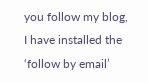you follow my blog, I have installed the ‘follow by email’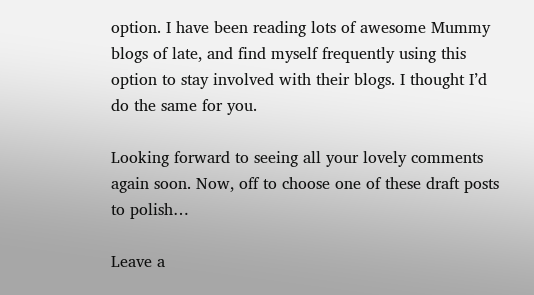option. I have been reading lots of awesome Mummy blogs of late, and find myself frequently using this option to stay involved with their blogs. I thought I’d do the same for you.

Looking forward to seeing all your lovely comments again soon. Now, off to choose one of these draft posts to polish…

Leave a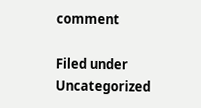comment

Filed under Uncategorized